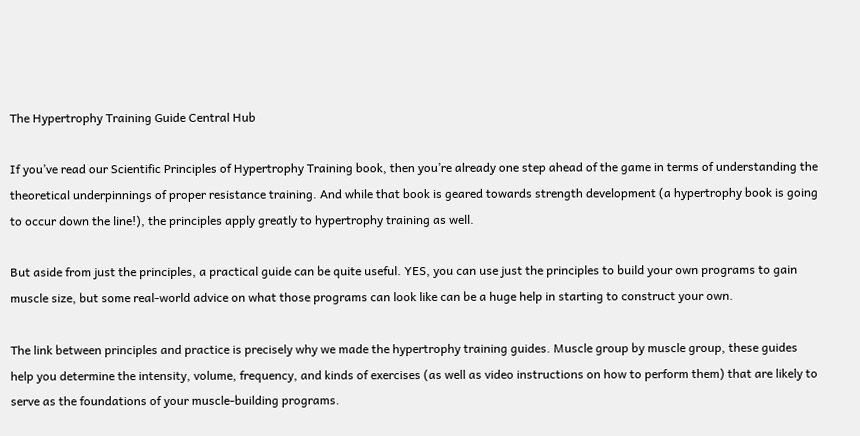The Hypertrophy Training Guide Central Hub

If you’ve read our Scientific Principles of Hypertrophy Training book, then you’re already one step ahead of the game in terms of understanding the theoretical underpinnings of proper resistance training. And while that book is geared towards strength development (a hypertrophy book is going to occur down the line!), the principles apply greatly to hypertrophy training as well.

But aside from just the principles, a practical guide can be quite useful. YES, you can use just the principles to build your own programs to gain muscle size, but some real-world advice on what those programs can look like can be a huge help in starting to construct your own.

The link between principles and practice is precisely why we made the hypertrophy training guides. Muscle group by muscle group, these guides help you determine the intensity, volume, frequency, and kinds of exercises (as well as video instructions on how to perform them) that are likely to serve as the foundations of your muscle-building programs.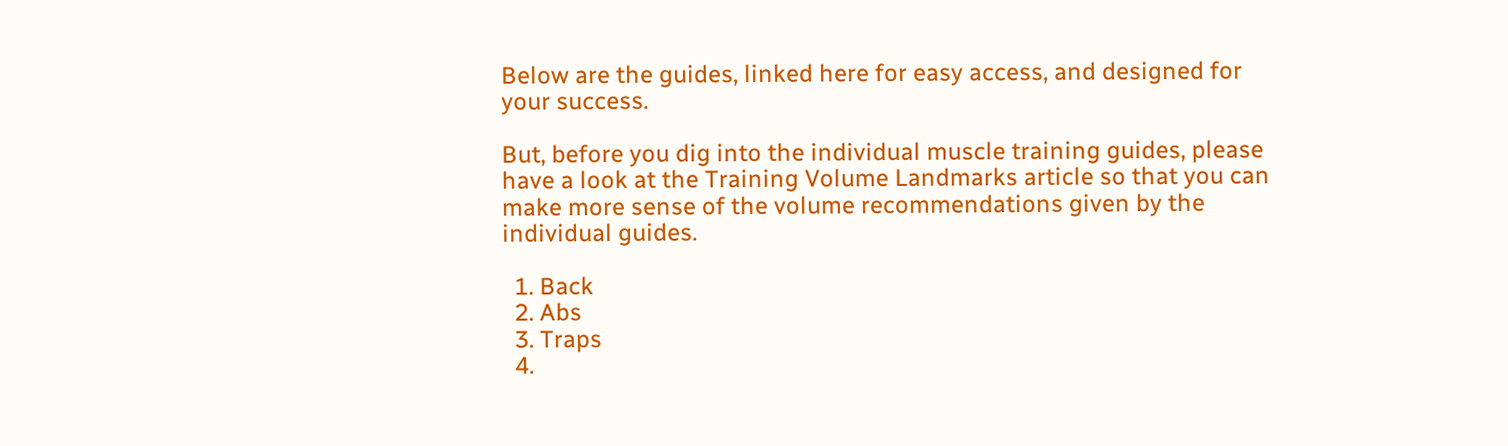Below are the guides, linked here for easy access, and designed for your success.

But, before you dig into the individual muscle training guides, please have a look at the Training Volume Landmarks article so that you can make more sense of the volume recommendations given by the individual guides.

  1. Back
  2. Abs
  3. Traps
  4.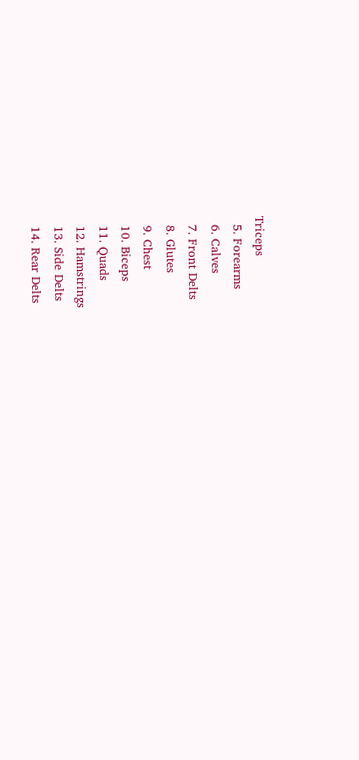Triceps
  5. Forearms
  6. Calves
  7. Front Delts
  8. Glutes
  9. Chest
  10. Biceps
  11. Quads
  12. Hamstrings
  13. Side Delts
  14. Rear Delts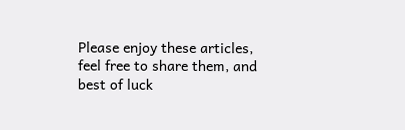Please enjoy these articles, feel free to share them, and best of luck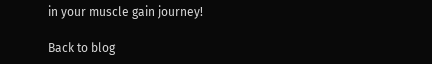in your muscle gain journey!

Back to blog